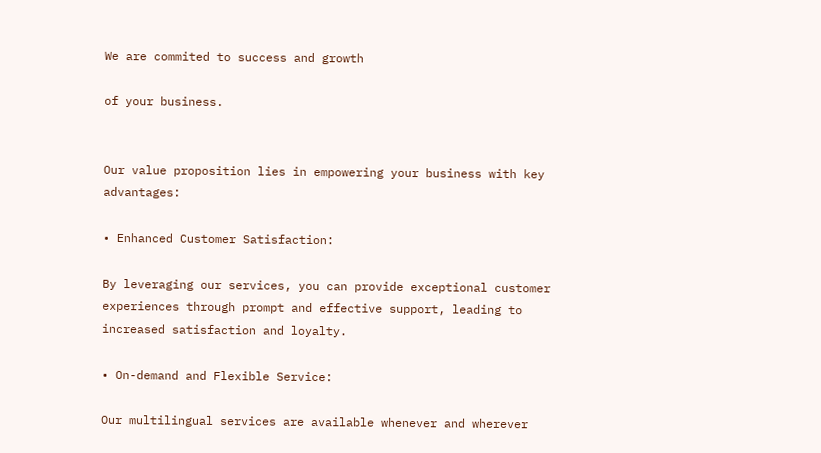We are commited to success and growth

of your business.


Our value proposition lies in empowering your business with key advantages:

• Enhanced Customer Satisfaction:

By leveraging our services, you can provide exceptional customer experiences through prompt and effective support, leading to increased satisfaction and loyalty.

• On-demand and Flexible Service:

Our multilingual services are available whenever and wherever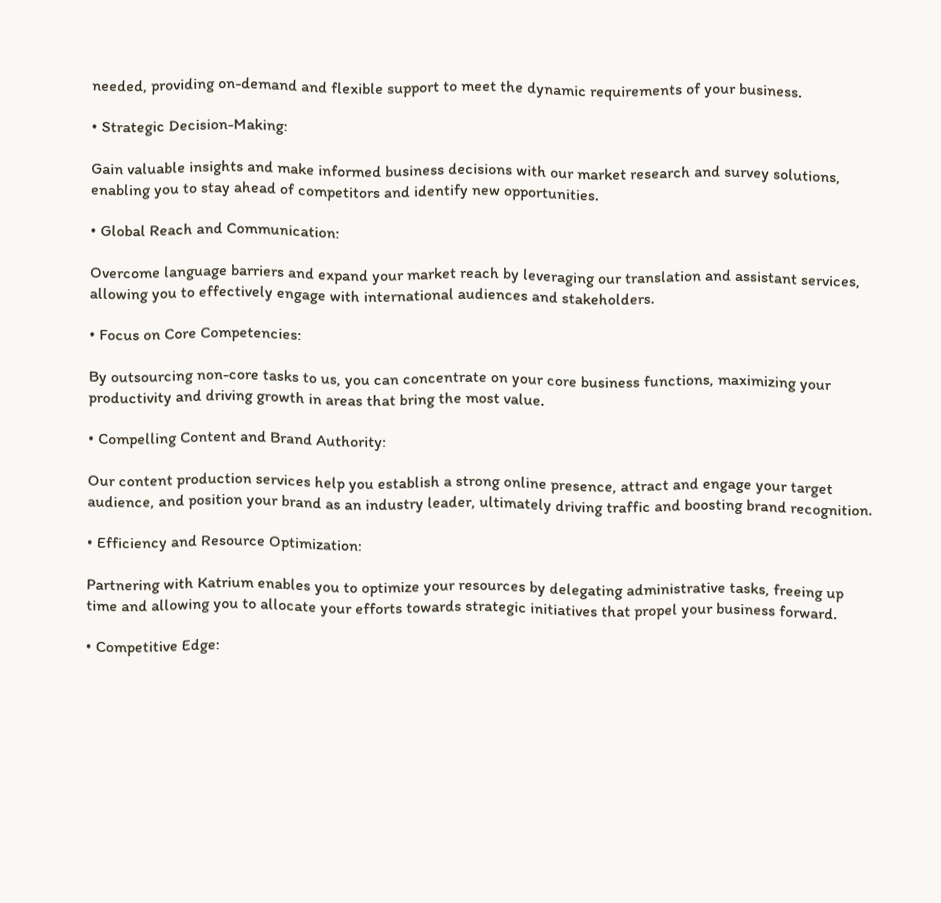needed, providing on-demand and flexible support to meet the dynamic requirements of your business.

• Strategic Decision-Making:

Gain valuable insights and make informed business decisions with our market research and survey solutions, enabling you to stay ahead of competitors and identify new opportunities.

• Global Reach and Communication:

Overcome language barriers and expand your market reach by leveraging our translation and assistant services, allowing you to effectively engage with international audiences and stakeholders.

• Focus on Core Competencies:

By outsourcing non-core tasks to us, you can concentrate on your core business functions, maximizing your productivity and driving growth in areas that bring the most value.

• Compelling Content and Brand Authority:

Our content production services help you establish a strong online presence, attract and engage your target audience, and position your brand as an industry leader, ultimately driving traffic and boosting brand recognition.

• Efficiency and Resource Optimization:

Partnering with Katrium enables you to optimize your resources by delegating administrative tasks, freeing up time and allowing you to allocate your efforts towards strategic initiatives that propel your business forward.

• Competitive Edge: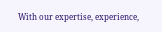With our expertise, experience,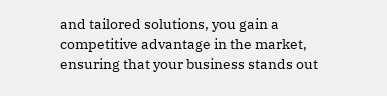and tailored solutions, you gain a competitive advantage in the market, ensuring that your business stands out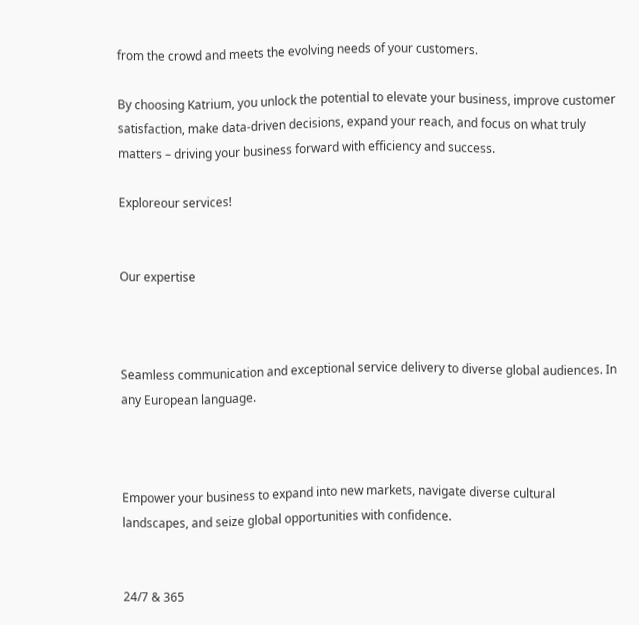from the crowd and meets the evolving needs of your customers.

By choosing Katrium, you unlock the potential to elevate your business, improve customer satisfaction, make data-driven decisions, expand your reach, and focus on what truly matters – driving your business forward with efficiency and success.

Exploreour services!


Our expertise



Seamless communication and exceptional service delivery to diverse global audiences. In any European language.



Empower your business to expand into new markets, navigate diverse cultural landscapes, and seize global opportunities with confidence.


24/7 & 365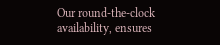Our round-the-clock availability, ensures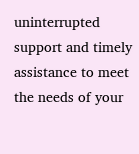uninterrupted support and timely assistance to meet the needs of your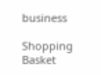business

Shopping Basket